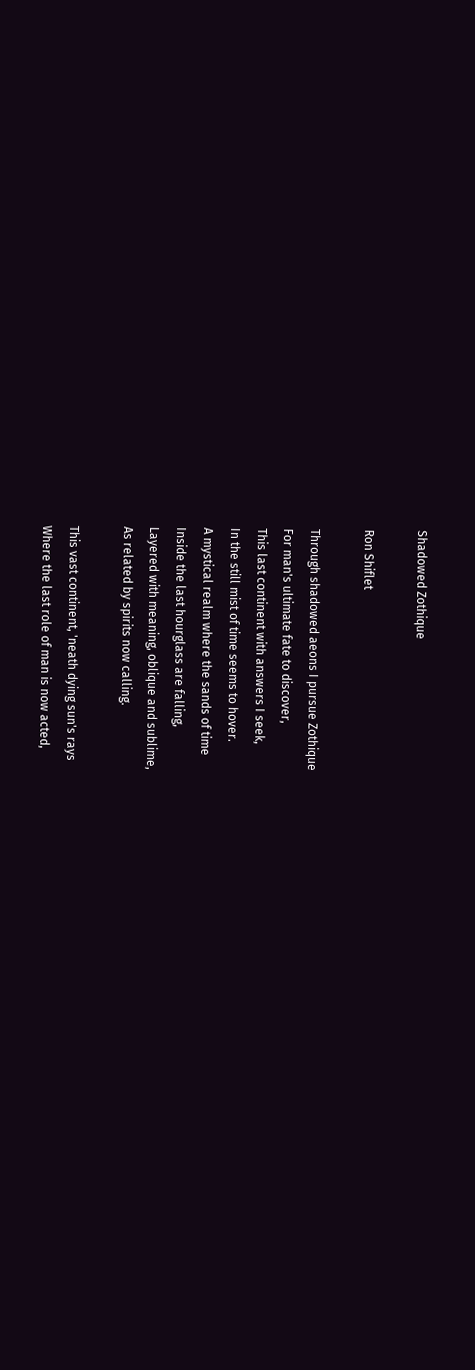Shadowed Zothique

Ron Shiflet

Through shadowed aeons I pursue Zothique
For man's ultimate fate to discover,
This last continent with answers I seek,
In the still mist of time seems to hover.
A mystical realm where the sands of time
Inside the last hourglass are falling,
Layered with meaning, oblique and sublime,
As related by spirits now calling.

This vast continent, 'neath dying sun's rays
Where the last role of man is now acted,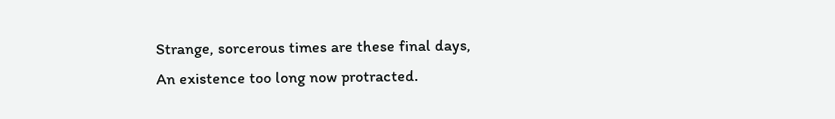Strange, sorcerous times are these final days,
An existence too long now protracted.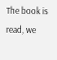The book is read, we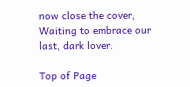now close the cover,
Waiting to embrace our last, dark lover.

Top of Page